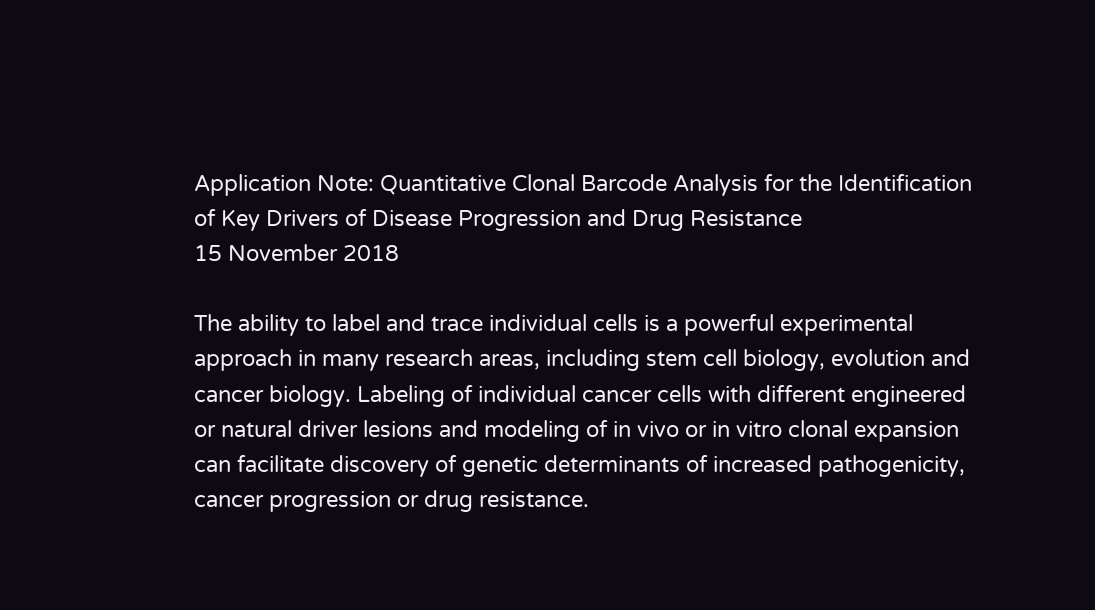Application Note: Quantitative Clonal Barcode Analysis for the Identification of Key Drivers of Disease Progression and Drug Resistance
15 November 2018

The ability to label and trace individual cells is a powerful experimental approach in many research areas, including stem cell biology, evolution and cancer biology. Labeling of individual cancer cells with different engineered or natural driver lesions and modeling of in vivo or in vitro clonal expansion can facilitate discovery of genetic determinants of increased pathogenicity, cancer progression or drug resistance.